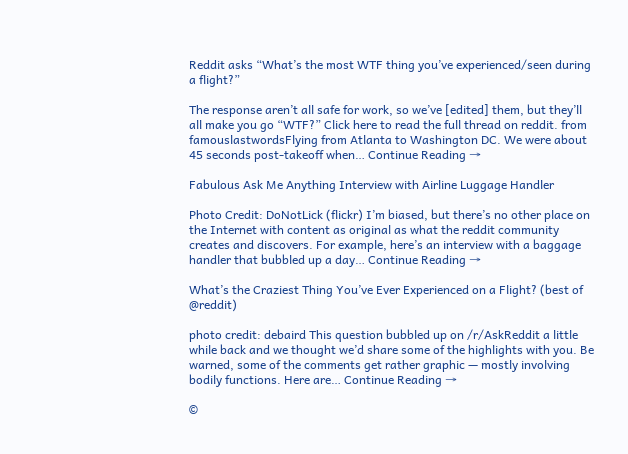Reddit asks “What’s the most WTF thing you’ve experienced/seen during a flight?”

The response aren’t all safe for work, so we’ve [edited] them, but they’ll all make you go “WTF?” Click here to read the full thread on reddit. from famouslastwordsFlying from Atlanta to Washington DC. We were about 45 seconds post-takeoff when… Continue Reading →

Fabulous Ask Me Anything Interview with Airline Luggage Handler

Photo Credit: DoNotLick (flickr) I’m biased, but there’s no other place on the Internet with content as original as what the reddit community creates and discovers. For example, here’s an interview with a baggage handler that bubbled up a day… Continue Reading →

What’s the Craziest Thing You’ve Ever Experienced on a Flight? (best of @reddit)

photo credit: debaird This question bubbled up on /r/AskReddit a little while back and we thought we’d share some of the highlights with you. Be warned, some of the comments get rather graphic — mostly involving bodily functions. Here are… Continue Reading →

©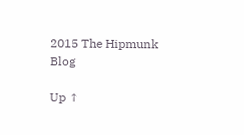2015 The Hipmunk Blog

Up ↑